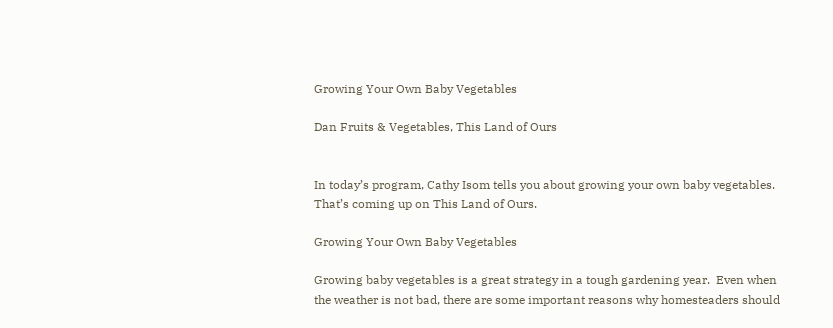Growing Your Own Baby Vegetables

Dan Fruits & Vegetables, This Land of Ours


In today’s program, Cathy Isom tells you about growing your own baby vegetables. That’s coming up on This Land of Ours.

Growing Your Own Baby Vegetables

Growing baby vegetables is a great strategy in a tough gardening year.  Even when the weather is not bad, there are some important reasons why homesteaders should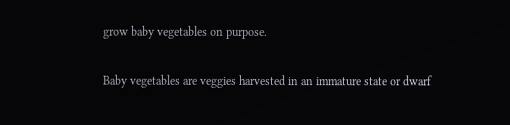grow baby vegetables on purpose.

Baby vegetables are veggies harvested in an immature state or dwarf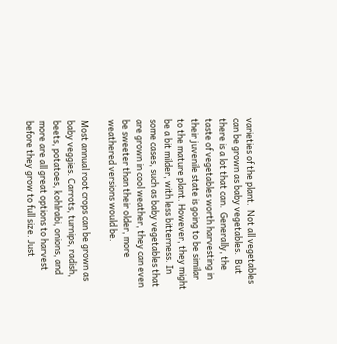varieties of the plant.  Not all vegetables can be grown as baby vegetables.  But there is a lot that can.  Generally, the taste of vegetables worth harvesting in their juvenile state is going to be similar to the mature plant. However, they might be a bit milder, with less bitterness. In some cases, such as baby vegetables that are grown in cool weather, they can even be sweeter than their older, more weathered versions would be.

Most annual root crops can be grown as baby veggies. Carrots, turnips, radish, beets, potatoes, kohlrabi, onions, and more are all great options to harvest before they grow to full size. Just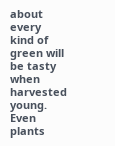about every kind of green will be tasty when harvested young. Even plants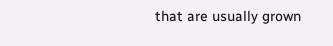that are usually grown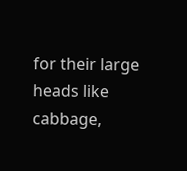for their large heads like cabbage,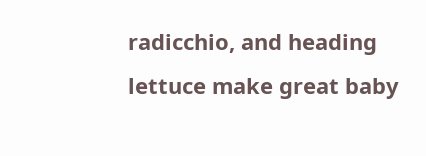radicchio, and heading lettuce make great baby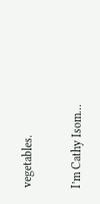vegetables.

I’m Cathy Isom…